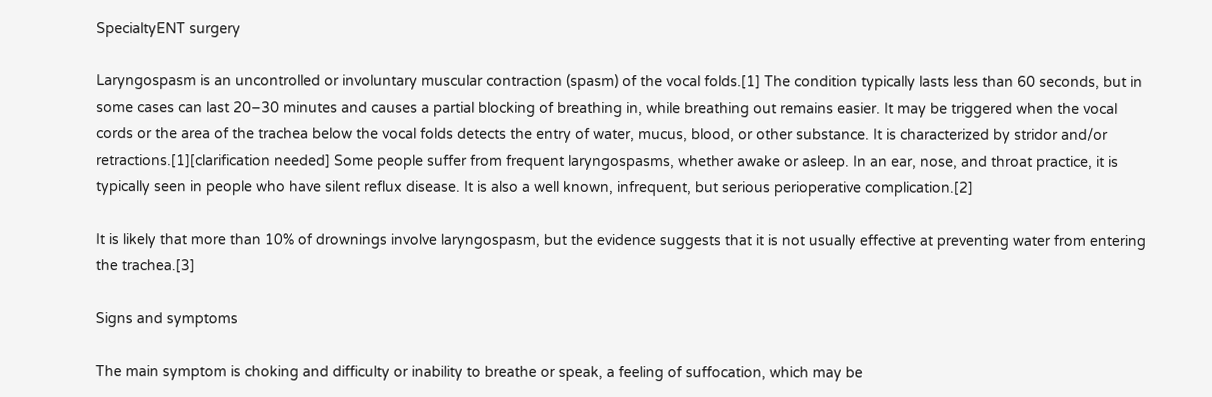SpecialtyENT surgery

Laryngospasm is an uncontrolled or involuntary muscular contraction (spasm) of the vocal folds.[1] The condition typically lasts less than 60 seconds, but in some cases can last 20–30 minutes and causes a partial blocking of breathing in, while breathing out remains easier. It may be triggered when the vocal cords or the area of the trachea below the vocal folds detects the entry of water, mucus, blood, or other substance. It is characterized by stridor and/or retractions.[1][clarification needed] Some people suffer from frequent laryngospasms, whether awake or asleep. In an ear, nose, and throat practice, it is typically seen in people who have silent reflux disease. It is also a well known, infrequent, but serious perioperative complication.[2]

It is likely that more than 10% of drownings involve laryngospasm, but the evidence suggests that it is not usually effective at preventing water from entering the trachea.[3]

Signs and symptoms

The main symptom is choking and difficulty or inability to breathe or speak, a feeling of suffocation, which may be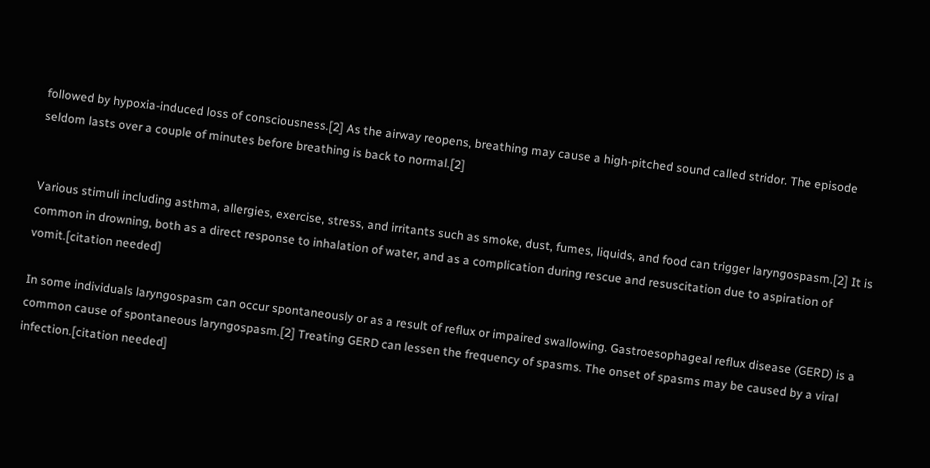followed by hypoxia-induced loss of consciousness.[2] As the airway reopens, breathing may cause a high-pitched sound called stridor. The episode seldom lasts over a couple of minutes before breathing is back to normal.[2]


Various stimuli including asthma, allergies, exercise, stress, and irritants such as smoke, dust, fumes, liquids, and food can trigger laryngospasm.[2] It is common in drowning, both as a direct response to inhalation of water, and as a complication during rescue and resuscitation due to aspiration of vomit.[citation needed]

In some individuals laryngospasm can occur spontaneously or as a result of reflux or impaired swallowing. Gastroesophageal reflux disease (GERD) is a common cause of spontaneous laryngospasm.[2] Treating GERD can lessen the frequency of spasms. The onset of spasms may be caused by a viral infection.[citation needed]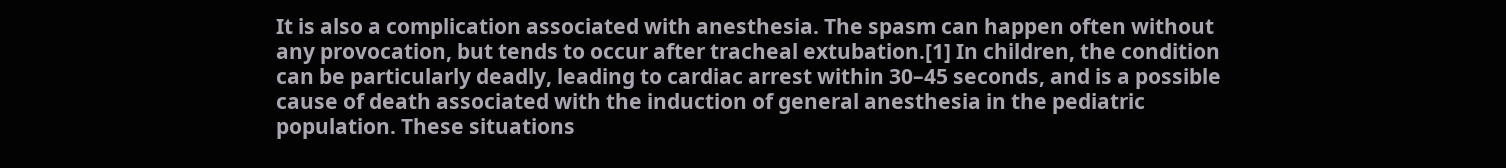It is also a complication associated with anesthesia. The spasm can happen often without any provocation, but tends to occur after tracheal extubation.[1] In children, the condition can be particularly deadly, leading to cardiac arrest within 30–45 seconds, and is a possible cause of death associated with the induction of general anesthesia in the pediatric population. These situations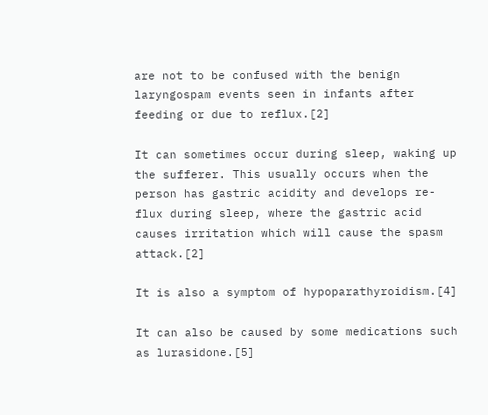are not to be confused with the benign laryngospam events seen in infants after feeding or due to reflux.[2]

It can sometimes occur during sleep, waking up the sufferer. This usually occurs when the person has gastric acidity and develops re-flux during sleep, where the gastric acid causes irritation which will cause the spasm attack.[2]

It is also a symptom of hypoparathyroidism.[4]

It can also be caused by some medications such as lurasidone.[5]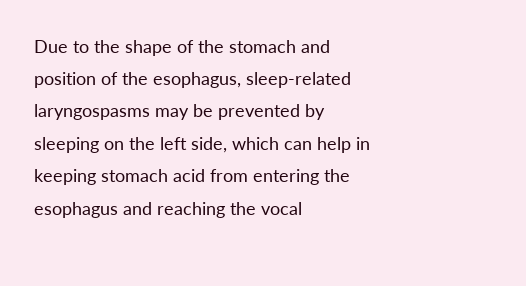Due to the shape of the stomach and position of the esophagus, sleep-related laryngospasms may be prevented by sleeping on the left side, which can help in keeping stomach acid from entering the esophagus and reaching the vocal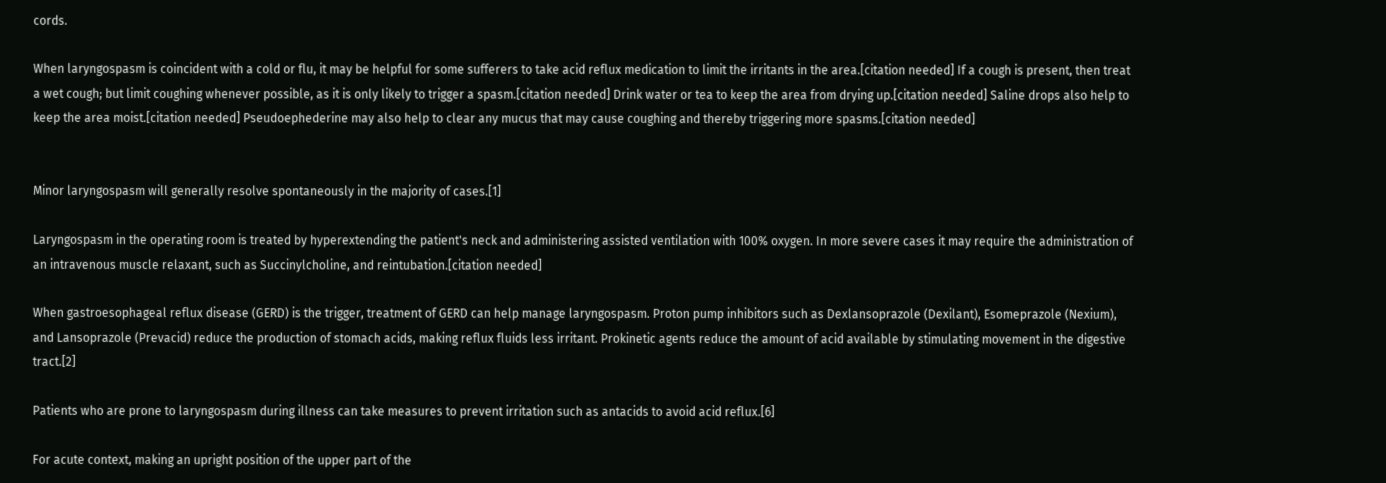cords.

When laryngospasm is coincident with a cold or flu, it may be helpful for some sufferers to take acid reflux medication to limit the irritants in the area.[citation needed] If a cough is present, then treat a wet cough; but limit coughing whenever possible, as it is only likely to trigger a spasm.[citation needed] Drink water or tea to keep the area from drying up.[citation needed] Saline drops also help to keep the area moist.[citation needed] Pseudoephederine may also help to clear any mucus that may cause coughing and thereby triggering more spasms.[citation needed]


Minor laryngospasm will generally resolve spontaneously in the majority of cases.[1]

Laryngospasm in the operating room is treated by hyperextending the patient's neck and administering assisted ventilation with 100% oxygen. In more severe cases it may require the administration of an intravenous muscle relaxant, such as Succinylcholine, and reintubation.[citation needed]

When gastroesophageal reflux disease (GERD) is the trigger, treatment of GERD can help manage laryngospasm. Proton pump inhibitors such as Dexlansoprazole (Dexilant), Esomeprazole (Nexium), and Lansoprazole (Prevacid) reduce the production of stomach acids, making reflux fluids less irritant. Prokinetic agents reduce the amount of acid available by stimulating movement in the digestive tract.[2]

Patients who are prone to laryngospasm during illness can take measures to prevent irritation such as antacids to avoid acid reflux.[6]

For acute context, making an upright position of the upper part of the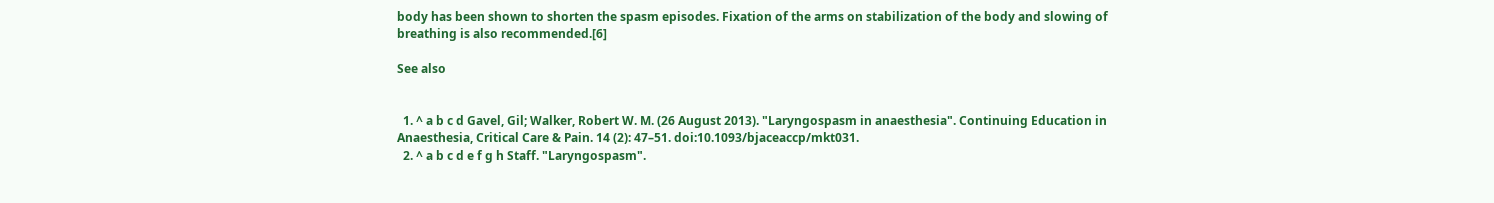body has been shown to shorten the spasm episodes. Fixation of the arms on stabilization of the body and slowing of breathing is also recommended.[6]

See also


  1. ^ a b c d Gavel, Gil; Walker, Robert W. M. (26 August 2013). "Laryngospasm in anaesthesia". Continuing Education in Anaesthesia, Critical Care & Pain. 14 (2): 47–51. doi:10.1093/bjaceaccp/mkt031.
  2. ^ a b c d e f g h Staff. "Laryngospasm".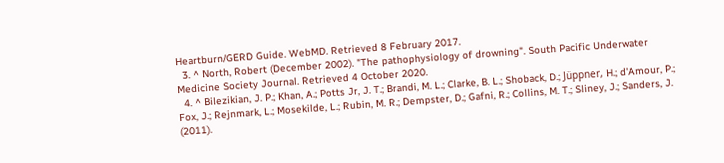Heartburn/GERD Guide. WebMD. Retrieved 8 February 2017.
  3. ^ North, Robert (December 2002). "The pathophysiology of drowning". South Pacific Underwater Medicine Society Journal. Retrieved 4 October 2020.
  4. ^ Bilezikian, J. P.; Khan, A.; Potts Jr, J. T.; Brandi, M. L.; Clarke, B. L.; Shoback, D.; Jüppner, H.; d'Amour, P.; Fox, J.; Rejnmark, L.; Mosekilde, L.; Rubin, M. R.; Dempster, D.; Gafni, R.; Collins, M. T.; Sliney, J.; Sanders, J. (2011).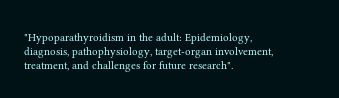"Hypoparathyroidism in the adult: Epidemiology, diagnosis, pathophysiology, target-organ involvement, treatment, and challenges for future research".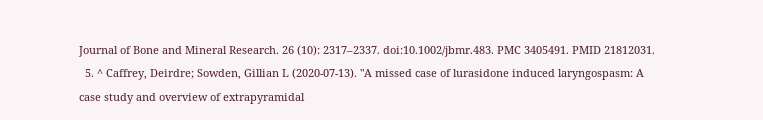Journal of Bone and Mineral Research. 26 (10): 2317–2337. doi:10.1002/jbmr.483. PMC 3405491. PMID 21812031.
  5. ^ Caffrey, Deirdre; Sowden, Gillian L (2020-07-13). "A missed case of lurasidone induced laryngospasm: A case study and overview of extrapyramidal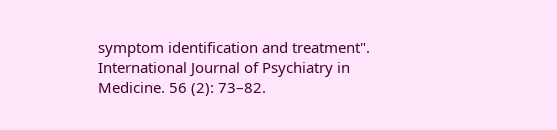symptom identification and treatment". International Journal of Psychiatry in Medicine. 56 (2): 73–82.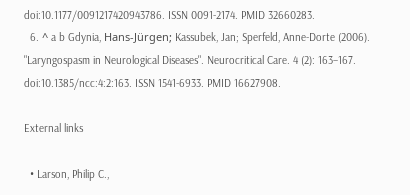doi:10.1177/0091217420943786. ISSN 0091-2174. PMID 32660283.
  6. ^ a b Gdynia, Hans-Jürgen; Kassubek, Jan; Sperfeld, Anne-Dorte (2006). "Laryngospasm in Neurological Diseases". Neurocritical Care. 4 (2): 163–167. doi:10.1385/ncc:4:2:163. ISSN 1541-6933. PMID 16627908.

External links

  • Larson, Philip C.,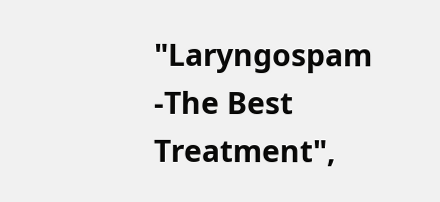"Laryngospam -The Best Treatment",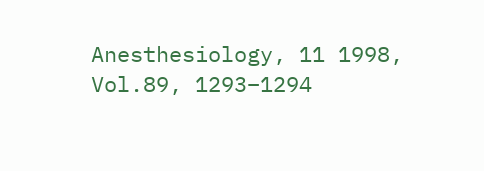Anesthesiology, 11 1998, Vol.89, 1293–1294